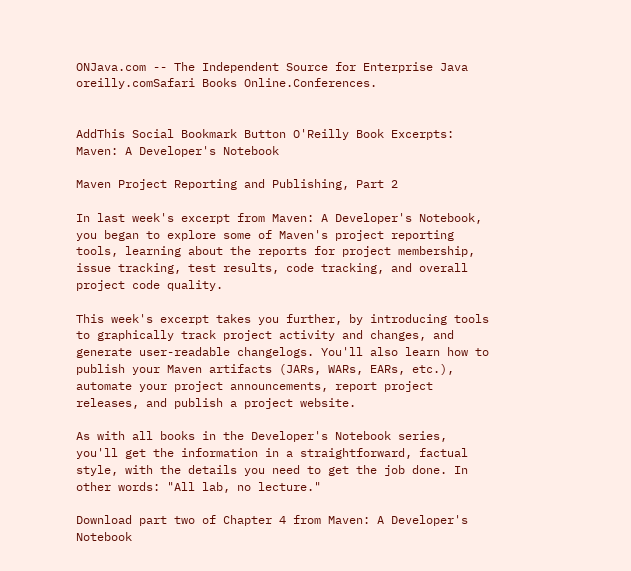ONJava.com -- The Independent Source for Enterprise Java
oreilly.comSafari Books Online.Conferences.


AddThis Social Bookmark Button O'Reilly Book Excerpts: Maven: A Developer's Notebook

Maven Project Reporting and Publishing, Part 2

In last week's excerpt from Maven: A Developer's Notebook, you began to explore some of Maven's project reporting tools, learning about the reports for project membership, issue tracking, test results, code tracking, and overall project code quality.

This week's excerpt takes you further, by introducing tools to graphically track project activity and changes, and generate user-readable changelogs. You'll also learn how to publish your Maven artifacts (JARs, WARs, EARs, etc.), automate your project announcements, report project releases, and publish a project website.

As with all books in the Developer's Notebook series, you'll get the information in a straightforward, factual style, with the details you need to get the job done. In other words: "All lab, no lecture."

Download part two of Chapter 4 from Maven: A Developer's Notebook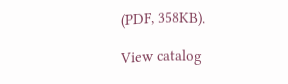(PDF, 358KB).

View catalog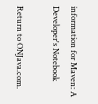information for Maven: A Developer's Notebook

Return to ONJava.com.